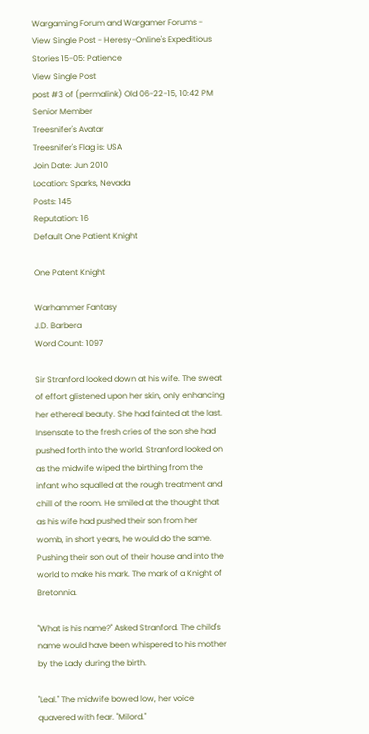Wargaming Forum and Wargamer Forums - View Single Post - Heresy-Online's Expeditious Stories 15-05: Patience
View Single Post
post #3 of (permalink) Old 06-22-15, 10:42 PM
Senior Member
Treesnifer's Avatar
Treesnifer's Flag is: USA
Join Date: Jun 2010
Location: Sparks, Nevada
Posts: 145
Reputation: 16
Default One Patient Knight

One Patent Knight

Warhammer Fantasy
J.D. Barbera
Word Count: 1097

Sir Stranford looked down at his wife. The sweat of effort glistened upon her skin, only enhancing her ethereal beauty. She had fainted at the last. Insensate to the fresh cries of the son she had pushed forth into the world. Stranford looked on as the midwife wiped the birthing from the infant who squalled at the rough treatment and chill of the room. He smiled at the thought that as his wife had pushed their son from her womb, in short years, he would do the same. Pushing their son out of their house and into the world to make his mark. The mark of a Knight of Bretonnia.

"What is his name?" Asked Stranford. The child's name would have been whispered to his mother by the Lady during the birth.

"Leal." The midwife bowed low, her voice quavered with fear. "Milord."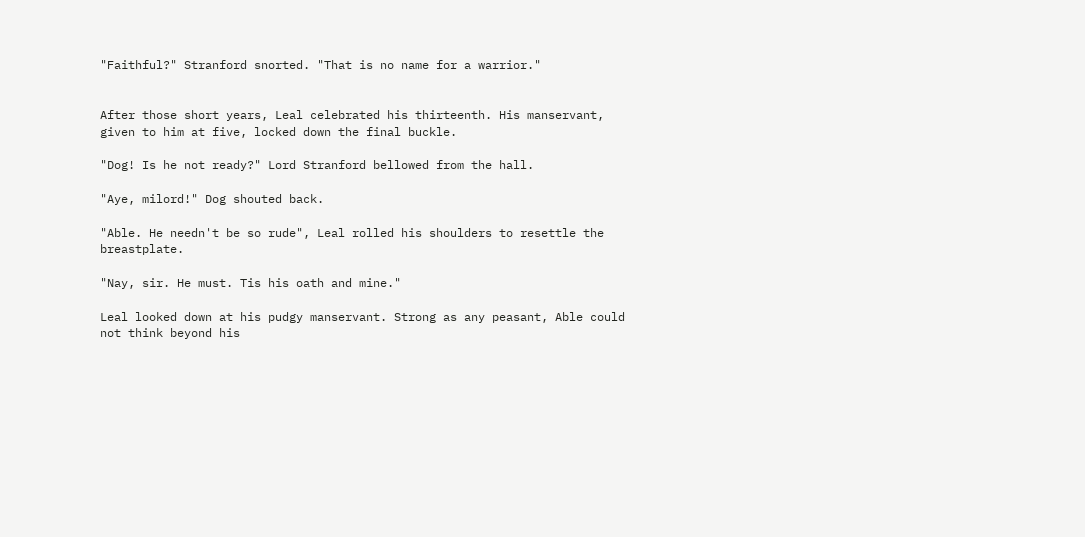"Faithful?" Stranford snorted. "That is no name for a warrior."


After those short years, Leal celebrated his thirteenth. His manservant, given to him at five, locked down the final buckle.

"Dog! Is he not ready?" Lord Stranford bellowed from the hall.

"Aye, milord!" Dog shouted back.

"Able. He needn't be so rude", Leal rolled his shoulders to resettle the breastplate.

"Nay, sir. He must. Tis his oath and mine."

Leal looked down at his pudgy manservant. Strong as any peasant, Able could not think beyond his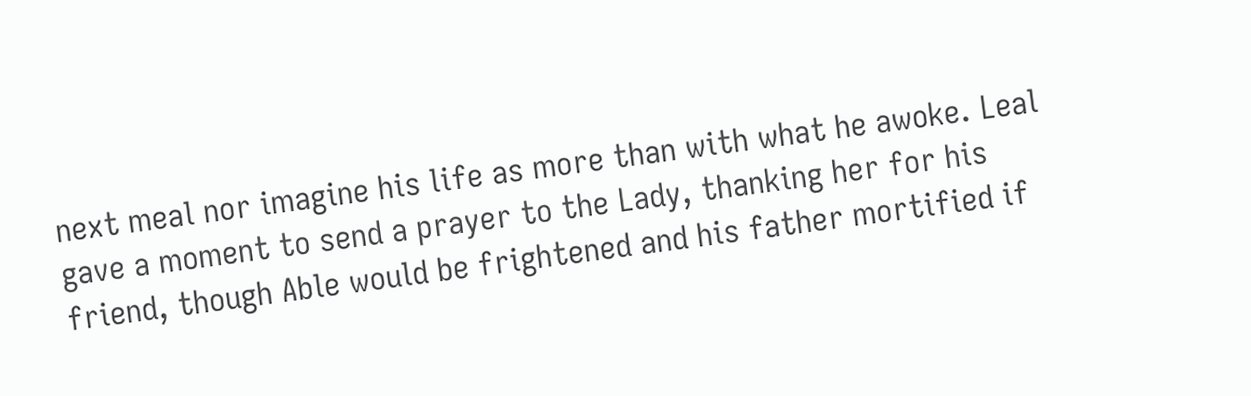next meal nor imagine his life as more than with what he awoke. Leal gave a moment to send a prayer to the Lady, thanking her for his friend, though Able would be frightened and his father mortified if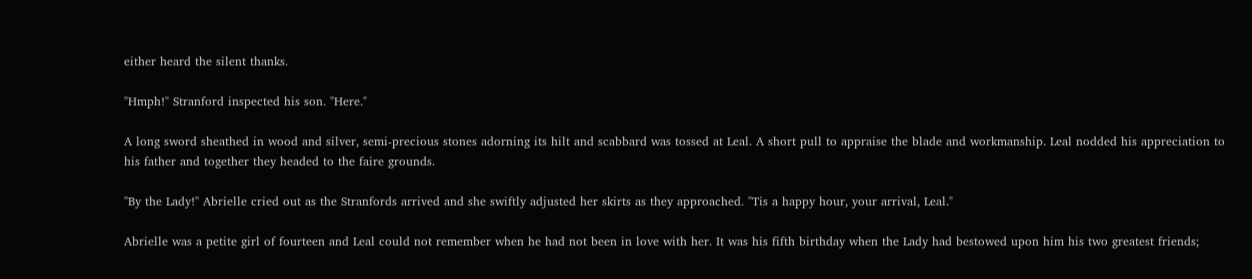either heard the silent thanks.

"Hmph!" Stranford inspected his son. "Here."

A long sword sheathed in wood and silver, semi-precious stones adorning its hilt and scabbard was tossed at Leal. A short pull to appraise the blade and workmanship. Leal nodded his appreciation to his father and together they headed to the faire grounds.

"By the Lady!" Abrielle cried out as the Stranfords arrived and she swiftly adjusted her skirts as they approached. "Tis a happy hour, your arrival, Leal."

Abrielle was a petite girl of fourteen and Leal could not remember when he had not been in love with her. It was his fifth birthday when the Lady had bestowed upon him his two greatest friends;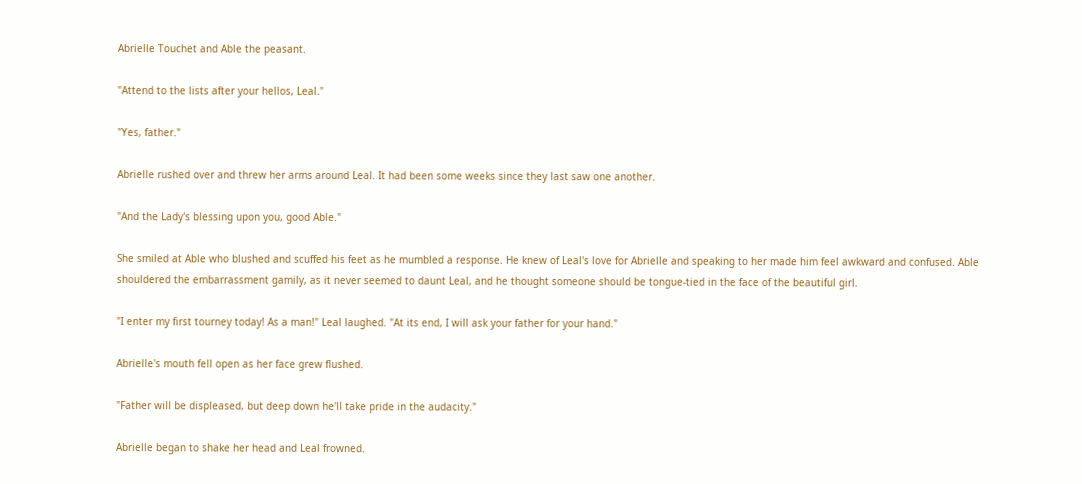Abrielle Touchet and Able the peasant.

"Attend to the lists after your hellos, Leal."

"Yes, father."

Abrielle rushed over and threw her arms around Leal. It had been some weeks since they last saw one another.

"And the Lady's blessing upon you, good Able."

She smiled at Able who blushed and scuffed his feet as he mumbled a response. He knew of Leal's love for Abrielle and speaking to her made him feel awkward and confused. Able shouldered the embarrassment gamily, as it never seemed to daunt Leal, and he thought someone should be tongue-tied in the face of the beautiful girl.

"I enter my first tourney today! As a man!" Leal laughed. "At its end, I will ask your father for your hand."

Abrielle's mouth fell open as her face grew flushed.

"Father will be displeased, but deep down he'll take pride in the audacity."

Abrielle began to shake her head and Leal frowned.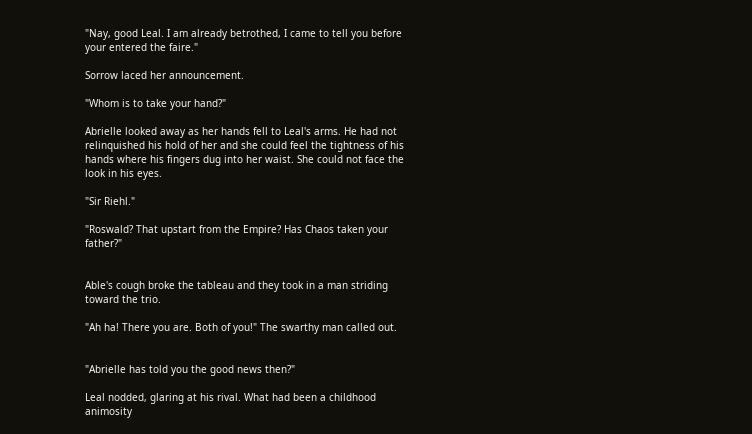"Nay, good Leal. I am already betrothed, I came to tell you before your entered the faire."

Sorrow laced her announcement.

"Whom is to take your hand?"

Abrielle looked away as her hands fell to Leal's arms. He had not relinquished his hold of her and she could feel the tightness of his hands where his fingers dug into her waist. She could not face the look in his eyes.

"Sir Riehl."

"Roswald? That upstart from the Empire? Has Chaos taken your father?"


Able's cough broke the tableau and they took in a man striding toward the trio.

"Ah ha! There you are. Both of you!" The swarthy man called out.


"Abrielle has told you the good news then?"

Leal nodded, glaring at his rival. What had been a childhood animosity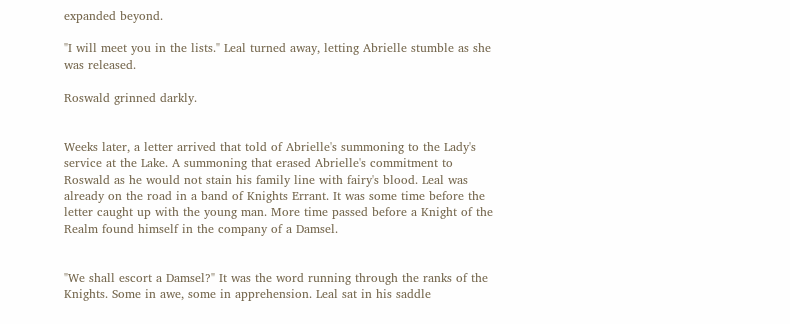expanded beyond.

"I will meet you in the lists." Leal turned away, letting Abrielle stumble as she was released.

Roswald grinned darkly.


Weeks later, a letter arrived that told of Abrielle's summoning to the Lady's service at the Lake. A summoning that erased Abrielle's commitment to Roswald as he would not stain his family line with fairy's blood. Leal was already on the road in a band of Knights Errant. It was some time before the letter caught up with the young man. More time passed before a Knight of the Realm found himself in the company of a Damsel.


"We shall escort a Damsel?" It was the word running through the ranks of the Knights. Some in awe, some in apprehension. Leal sat in his saddle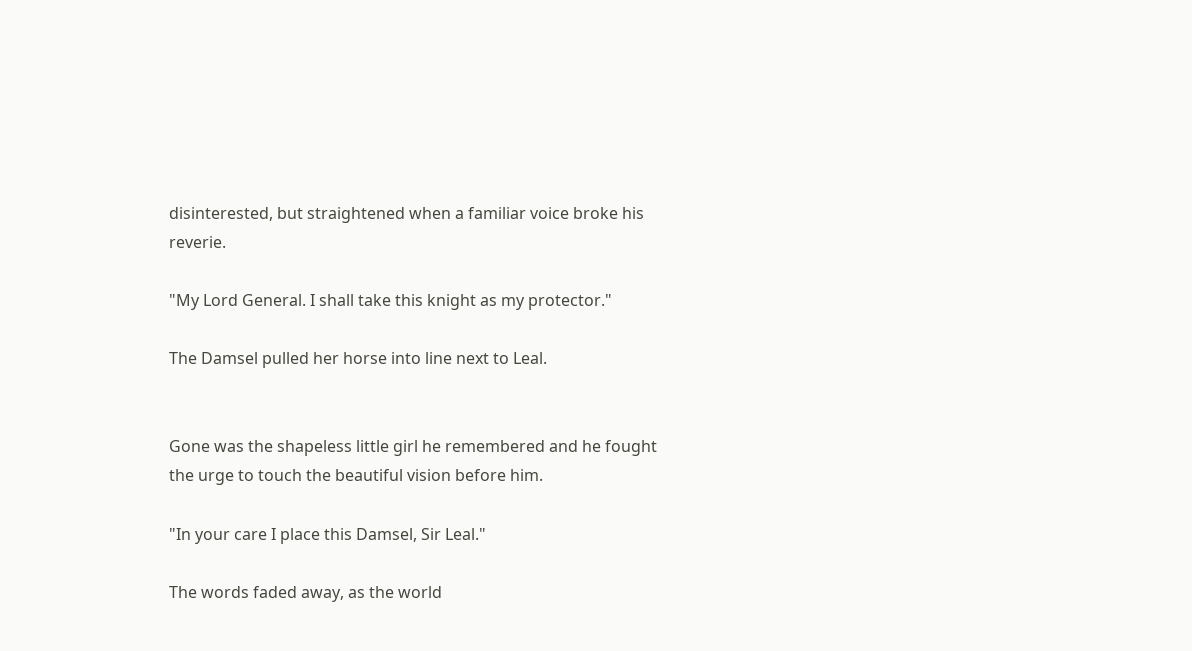disinterested, but straightened when a familiar voice broke his reverie.

"My Lord General. I shall take this knight as my protector."

The Damsel pulled her horse into line next to Leal.


Gone was the shapeless little girl he remembered and he fought the urge to touch the beautiful vision before him.

"In your care I place this Damsel, Sir Leal."

The words faded away, as the world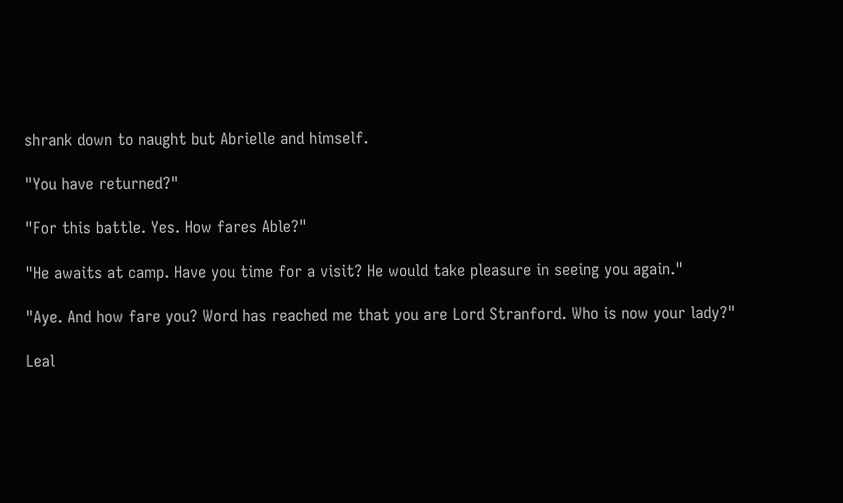shrank down to naught but Abrielle and himself.

"You have returned?"

"For this battle. Yes. How fares Able?"

"He awaits at camp. Have you time for a visit? He would take pleasure in seeing you again."

"Aye. And how fare you? Word has reached me that you are Lord Stranford. Who is now your lady?"

Leal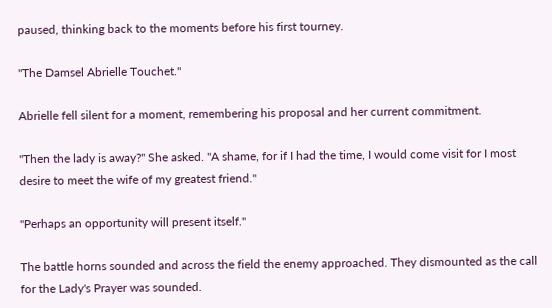paused, thinking back to the moments before his first tourney.

"The Damsel Abrielle Touchet."

Abrielle fell silent for a moment, remembering his proposal and her current commitment.

"Then the lady is away?" She asked. "A shame, for if I had the time, I would come visit for I most desire to meet the wife of my greatest friend."

"Perhaps an opportunity will present itself."

The battle horns sounded and across the field the enemy approached. They dismounted as the call for the Lady's Prayer was sounded.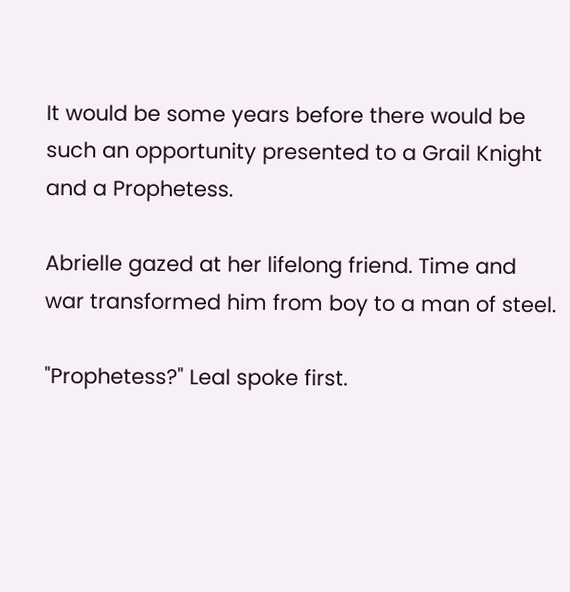It would be some years before there would be such an opportunity presented to a Grail Knight and a Prophetess.

Abrielle gazed at her lifelong friend. Time and war transformed him from boy to a man of steel.

"Prophetess?" Leal spoke first.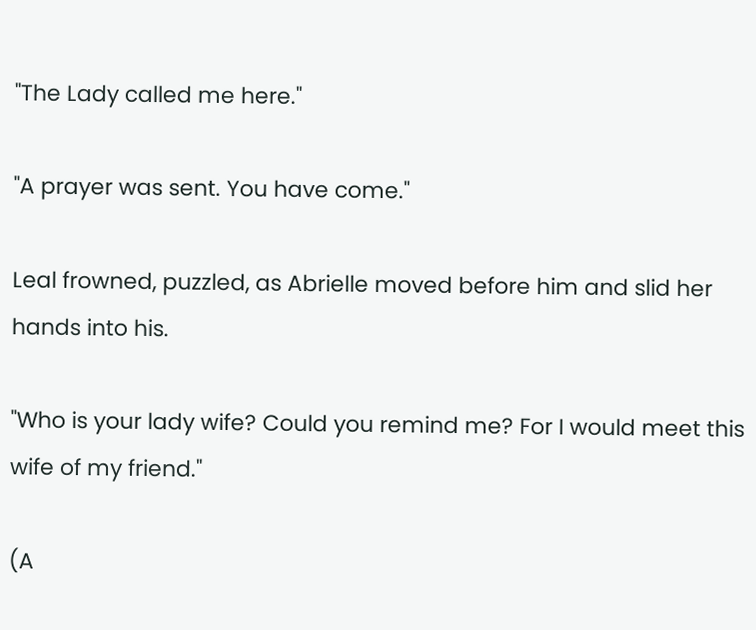"The Lady called me here."

"A prayer was sent. You have come."

Leal frowned, puzzled, as Abrielle moved before him and slid her hands into his.

"Who is your lady wife? Could you remind me? For I would meet this wife of my friend."

(A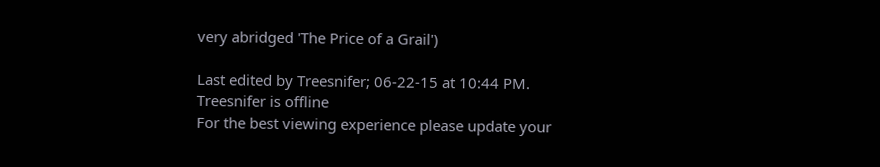very abridged 'The Price of a Grail')

Last edited by Treesnifer; 06-22-15 at 10:44 PM.
Treesnifer is offline
For the best viewing experience please update your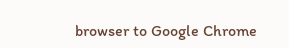browser to Google Chrome